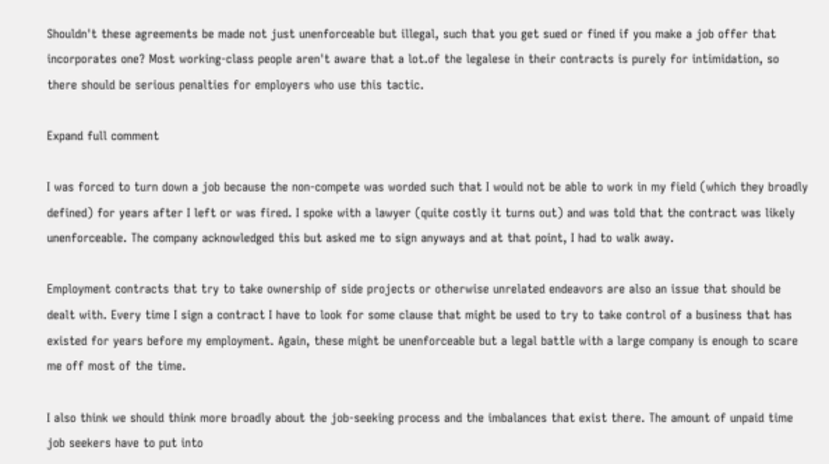Shouldn't these agreements be made not just unenforceable but illegal, such that you get sued or fined if you make a job offer that incorporates one? Most working-class people aren't aware that a lot.of the legalese in their contracts is purely for intimidation, so there should be serious penalties for employers who use this tactic.

Expand full comment

I was forced to turn down a job because the non-compete was worded such that I would not be able to work in my field (which they broadly defined) for years after I left or was fired. I spoke with a lawyer (quite costly it turns out) and was told that the contract was likely unenforceable. The company acknowledged this but asked me to sign anyways and at that point, I had to walk away.

Employment contracts that try to take ownership of side projects or otherwise unrelated endeavors are also an issue that should be dealt with. Every time I sign a contract I have to look for some clause that might be used to try to take control of a business that has existed for years before my employment. Again, these might be unenforceable but a legal battle with a large company is enough to scare me off most of the time.

I also think we should think more broadly about the job-seeking process and the imbalances that exist there. The amount of unpaid time job seekers have to put into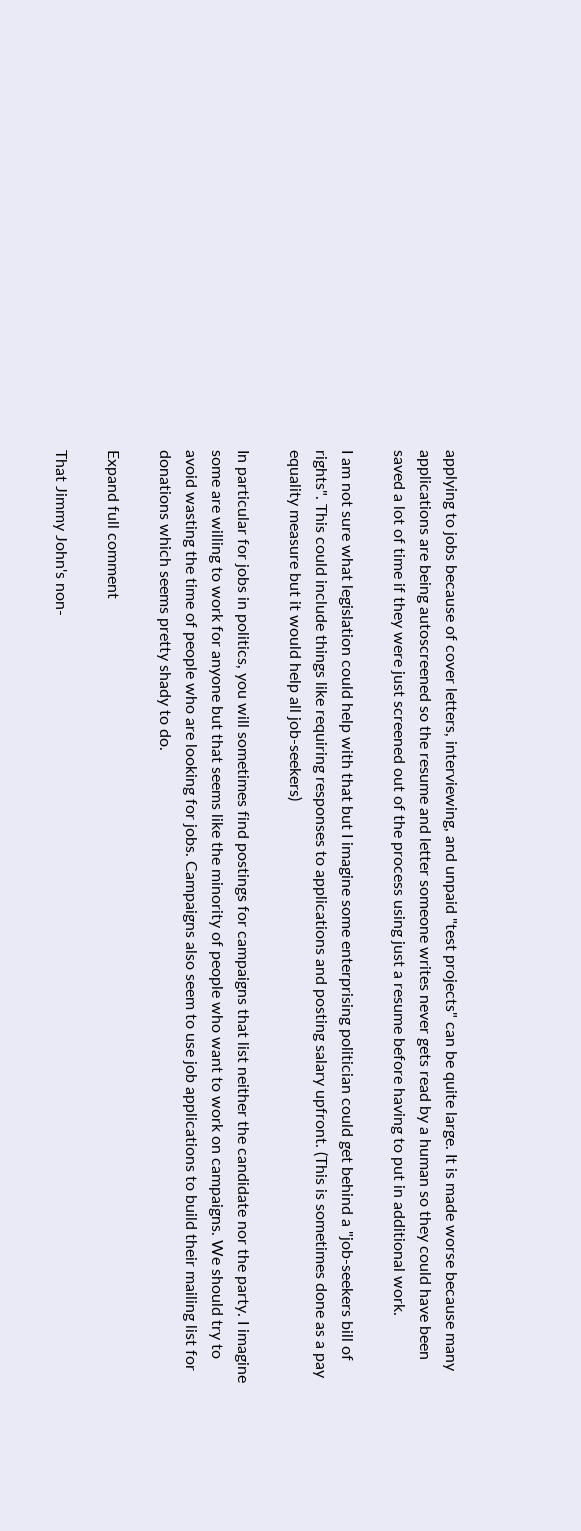applying to jobs because of cover letters, interviewing, and unpaid "test projects" can be quite large. It is made worse because many applications are being autoscreened so the resume and letter someone writes never gets read by a human so they could have been saved a lot of time if they were just screened out of the process using just a resume before having to put in additional work.

I am not sure what legislation could help with that but I imagine some enterprising politician could get behind a "job-seekers bill of rights". This could include things like requiring responses to applications and posting salary upfront. (This is sometimes done as a pay equality measure but it would help all job-seekers)

In particular for jobs in politics, you will sometimes find postings for campaigns that list neither the candidate nor the party. I imagine some are willing to work for anyone but that seems like the minority of people who want to work on campaigns. We should try to avoid wasting the time of people who are looking for jobs. Campaigns also seem to use job applications to build their mailing list for donations which seems pretty shady to do.

Expand full comment

That Jimmy John's non-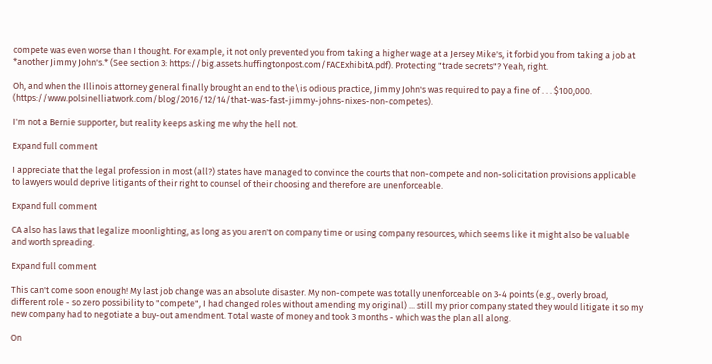compete was even worse than I thought. For example, it not only prevented you from taking a higher wage at a Jersey Mike's, it forbid you from taking a job at *another Jimmy John's.* (See section 3: https://big.assets.huffingtonpost.com/FACExhibitA.pdf). Protecting "trade secrets"? Yeah, right.

Oh, and when the Illinois attorney general finally brought an end to the\is odious practice, Jimmy John's was required to pay a fine of . . . $100,000. (https://www.polsinelliatwork.com/blog/2016/12/14/that-was-fast-jimmy-johns-nixes-non-competes).

I'm not a Bernie supporter, but reality keeps asking me why the hell not.

Expand full comment

I appreciate that the legal profession in most (all?) states have managed to convince the courts that non-compete and non-solicitation provisions applicable to lawyers would deprive litigants of their right to counsel of their choosing and therefore are unenforceable.

Expand full comment

CA also has laws that legalize moonlighting, as long as you aren't on company time or using company resources, which seems like it might also be valuable and worth spreading.

Expand full comment

This can't come soon enough! My last job change was an absolute disaster. My non-compete was totally unenforceable on 3-4 points (e.g., overly broad, different role - so zero possibility to "compete", I had changed roles without amending my original) ... still my prior company stated they would litigate it so my new company had to negotiate a buy-out amendment. Total waste of money and took 3 months - which was the plan all along.

On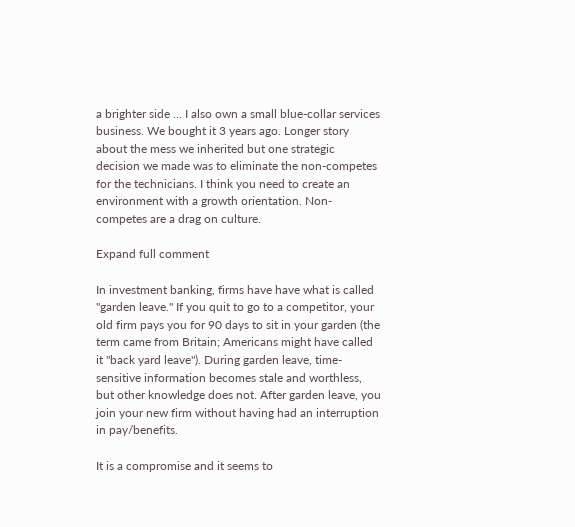a brighter side ... I also own a small blue-collar services business. We bought it 3 years ago. Longer story about the mess we inherited but one strategic decision we made was to eliminate the non-competes for the technicians. I think you need to create an environment with a growth orientation. Non-competes are a drag on culture.

Expand full comment

In investment banking, firms have have what is called "garden leave." If you quit to go to a competitor, your old firm pays you for 90 days to sit in your garden (the term came from Britain; Americans might have called it "back yard leave"). During garden leave, time-sensitive information becomes stale and worthless, but other knowledge does not. After garden leave, you join your new firm without having had an interruption in pay/benefits.

It is a compromise and it seems to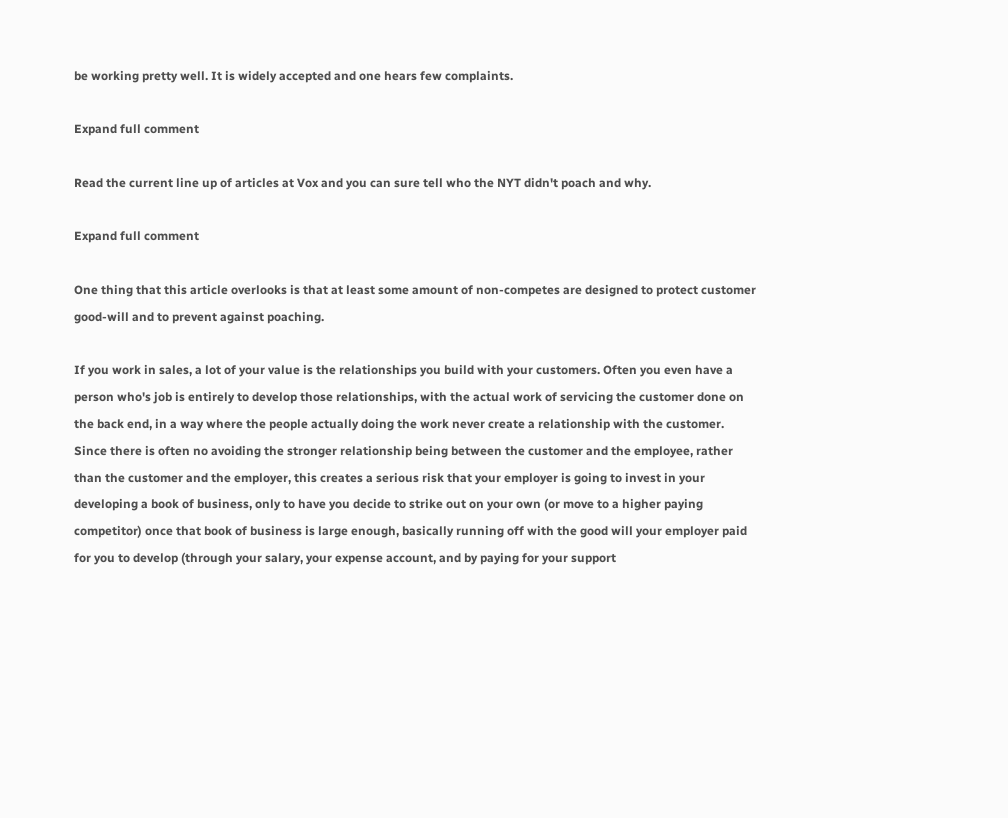be working pretty well. It is widely accepted and one hears few complaints.

Expand full comment

Read the current line up of articles at Vox and you can sure tell who the NYT didn't poach and why.

Expand full comment

One thing that this article overlooks is that at least some amount of non-competes are designed to protect customer good-will and to prevent against poaching.

If you work in sales, a lot of your value is the relationships you build with your customers. Often you even have a person who's job is entirely to develop those relationships, with the actual work of servicing the customer done on the back end, in a way where the people actually doing the work never create a relationship with the customer. Since there is often no avoiding the stronger relationship being between the customer and the employee, rather than the customer and the employer, this creates a serious risk that your employer is going to invest in your developing a book of business, only to have you decide to strike out on your own (or move to a higher paying competitor) once that book of business is large enough, basically running off with the good will your employer paid for you to develop (through your salary, your expense account, and by paying for your support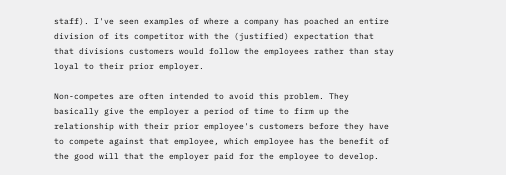staff). I've seen examples of where a company has poached an entire division of its competitor with the (justified) expectation that that divisions customers would follow the employees rather than stay loyal to their prior employer.

Non-competes are often intended to avoid this problem. They basically give the employer a period of time to firm up the relationship with their prior employee's customers before they have to compete against that employee, which employee has the benefit of the good will that the employer paid for the employee to develop.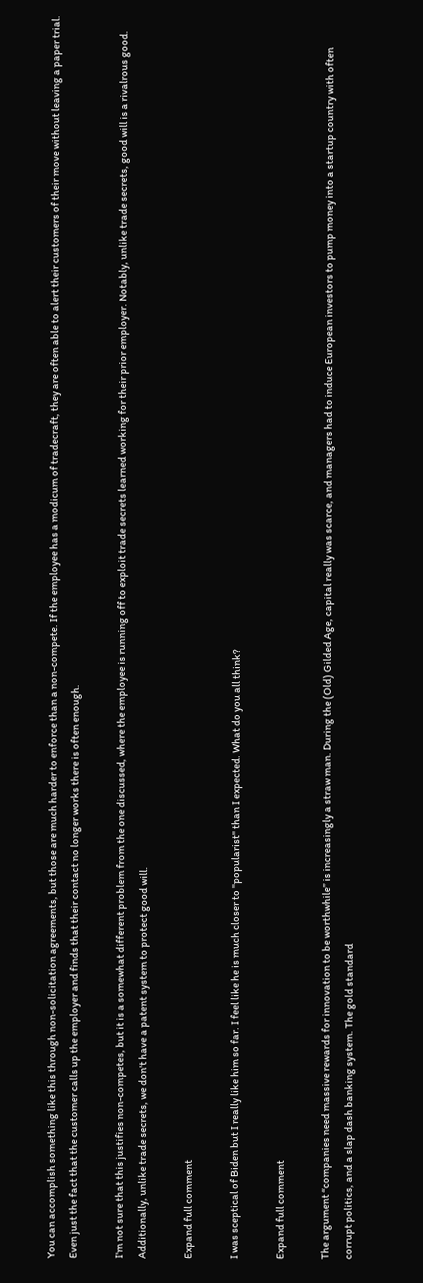You can accomplish something like this through non-solicitation agreements, but those are much harder to enforce than a non-compete. If the employee has a modicum of tradecraft, they are often able to alert their customers of their move without leaving a paper trial. Even just the fact that the customer calls up the employer and finds that their contact no longer works there is often enough.

I'm not sure that this justifies non-competes, but it is a somewhat different problem from the one discussed, where the employee is running off to exploit trade secrets learned working for their prior employer. Notably, unlike trade secrets, good will is a rivalrous good. Additionally, unlike trade secrets, we don't have a patent system to protect good will.

Expand full comment

I was sceptical of Biden but I really like him so far. I feel like he is much closer to "popularist" than I expected. What do you all think?

Expand full comment

The argument “companies need massive rewards for innovation to be worthwhile” is increasingly a straw man. During the (Old) Gilded Age, capital really was scarce, and managers had to induce European investors to pump money into a startup country with often corrupt politics, and a slap dash banking system. The gold standard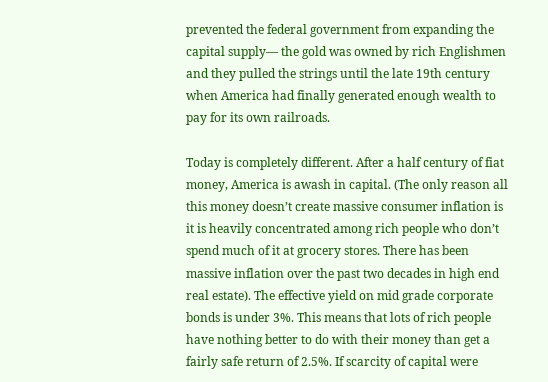prevented the federal government from expanding the capital supply— the gold was owned by rich Englishmen and they pulled the strings until the late 19th century when America had finally generated enough wealth to pay for its own railroads.

Today is completely different. After a half century of fiat money, America is awash in capital. (The only reason all this money doesn’t create massive consumer inflation is it is heavily concentrated among rich people who don’t spend much of it at grocery stores. There has been massive inflation over the past two decades in high end real estate). The effective yield on mid grade corporate bonds is under 3%. This means that lots of rich people have nothing better to do with their money than get a fairly safe return of 2.5%. If scarcity of capital were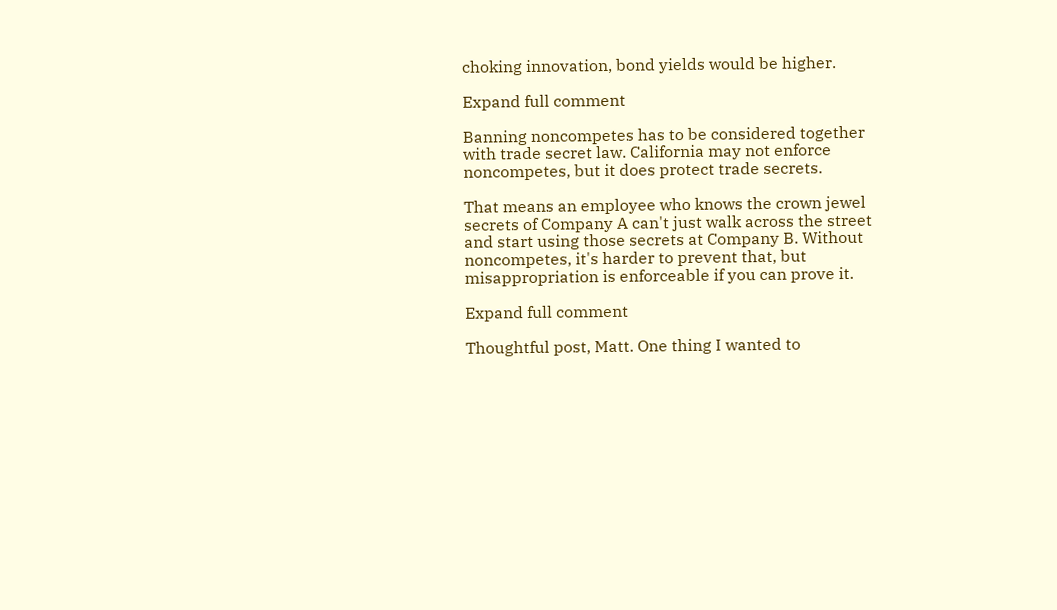choking innovation, bond yields would be higher.

Expand full comment

Banning noncompetes has to be considered together with trade secret law. California may not enforce noncompetes, but it does protect trade secrets.

That means an employee who knows the crown jewel secrets of Company A can't just walk across the street and start using those secrets at Company B. Without noncompetes, it's harder to prevent that, but misappropriation is enforceable if you can prove it.

Expand full comment

Thoughtful post, Matt. One thing I wanted to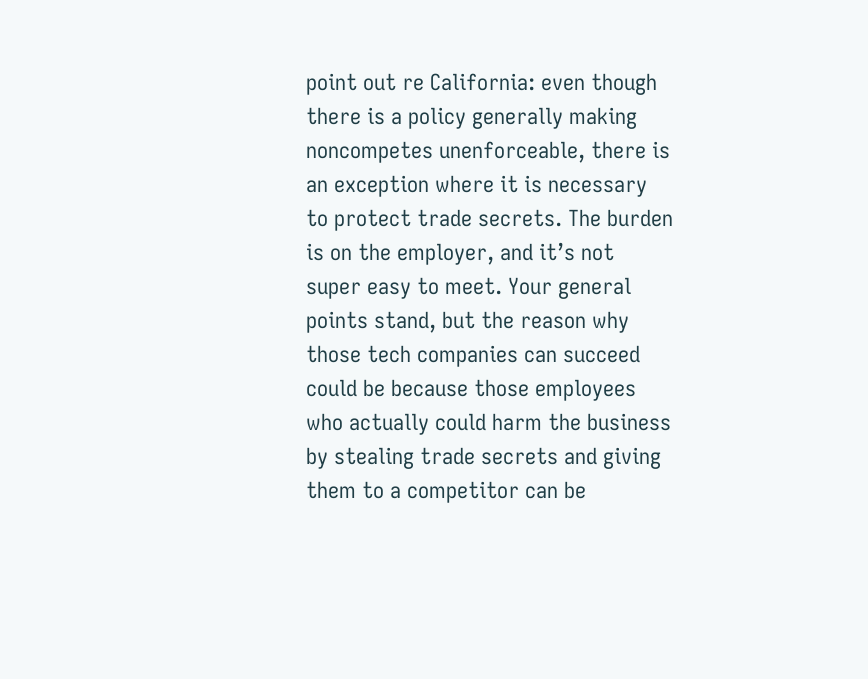point out re California: even though there is a policy generally making noncompetes unenforceable, there is an exception where it is necessary to protect trade secrets. The burden is on the employer, and it’s not super easy to meet. Your general points stand, but the reason why those tech companies can succeed could be because those employees who actually could harm the business by stealing trade secrets and giving them to a competitor can be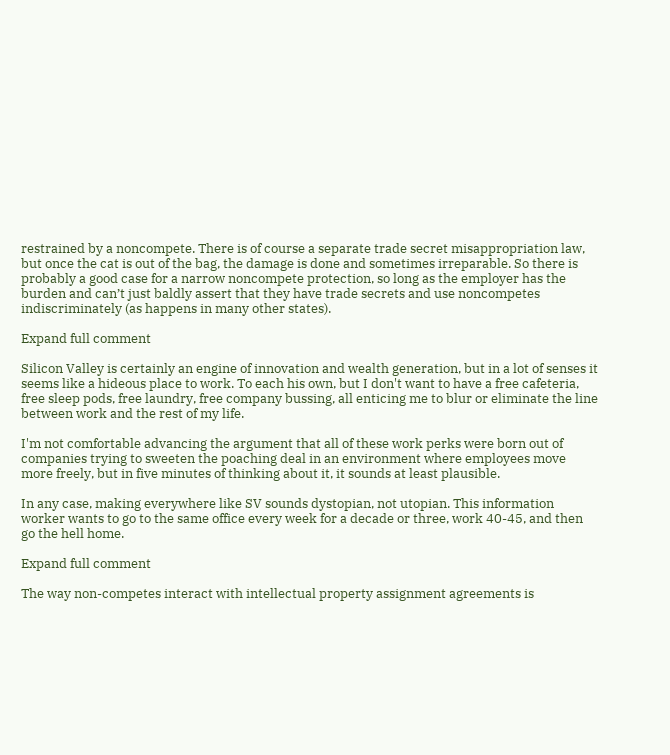restrained by a noncompete. There is of course a separate trade secret misappropriation law, but once the cat is out of the bag, the damage is done and sometimes irreparable. So there is probably a good case for a narrow noncompete protection, so long as the employer has the burden and can’t just baldly assert that they have trade secrets and use noncompetes indiscriminately (as happens in many other states).

Expand full comment

Silicon Valley is certainly an engine of innovation and wealth generation, but in a lot of senses it seems like a hideous place to work. To each his own, but I don't want to have a free cafeteria, free sleep pods, free laundry, free company bussing, all enticing me to blur or eliminate the line between work and the rest of my life.

I'm not comfortable advancing the argument that all of these work perks were born out of companies trying to sweeten the poaching deal in an environment where employees move more freely, but in five minutes of thinking about it, it sounds at least plausible.

In any case, making everywhere like SV sounds dystopian, not utopian. This information worker wants to go to the same office every week for a decade or three, work 40-45, and then go the hell home.

Expand full comment

The way non-competes interact with intellectual property assignment agreements is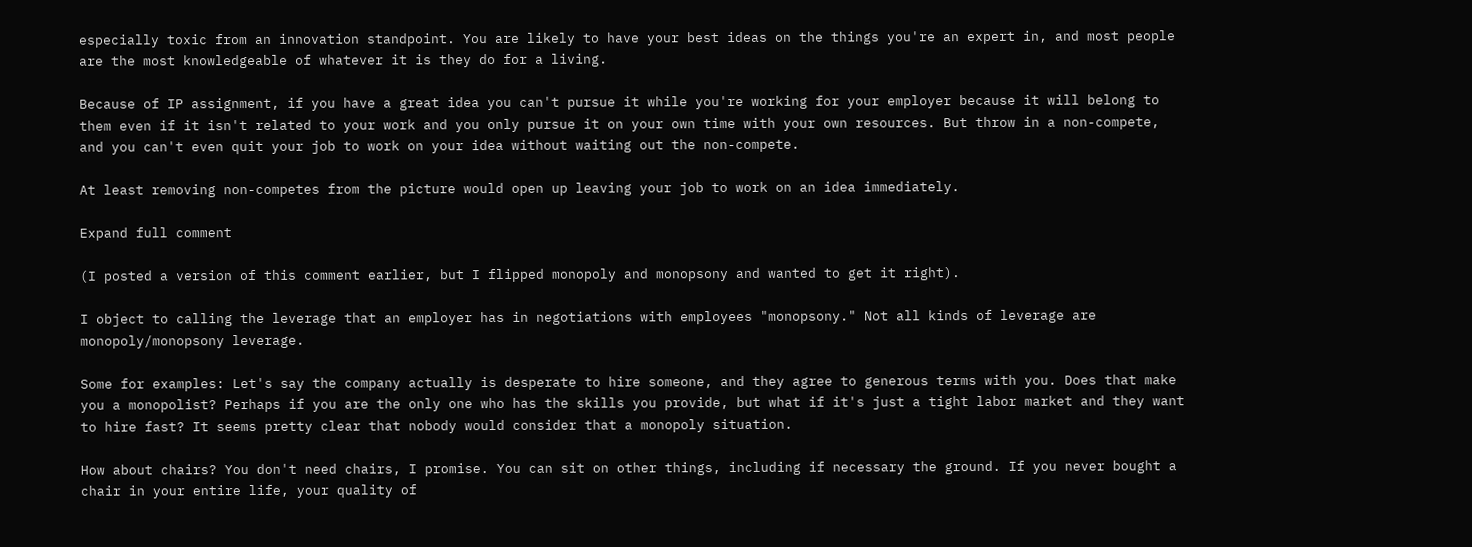especially toxic from an innovation standpoint. You are likely to have your best ideas on the things you're an expert in, and most people are the most knowledgeable of whatever it is they do for a living.

Because of IP assignment, if you have a great idea you can't pursue it while you're working for your employer because it will belong to them even if it isn't related to your work and you only pursue it on your own time with your own resources. But throw in a non-compete, and you can't even quit your job to work on your idea without waiting out the non-compete.

At least removing non-competes from the picture would open up leaving your job to work on an idea immediately.

Expand full comment

(I posted a version of this comment earlier, but I flipped monopoly and monopsony and wanted to get it right).

I object to calling the leverage that an employer has in negotiations with employees "monopsony." Not all kinds of leverage are monopoly/monopsony leverage.

Some for examples: Let's say the company actually is desperate to hire someone, and they agree to generous terms with you. Does that make you a monopolist? Perhaps if you are the only one who has the skills you provide, but what if it's just a tight labor market and they want to hire fast? It seems pretty clear that nobody would consider that a monopoly situation.

How about chairs? You don't need chairs, I promise. You can sit on other things, including if necessary the ground. If you never bought a chair in your entire life, your quality of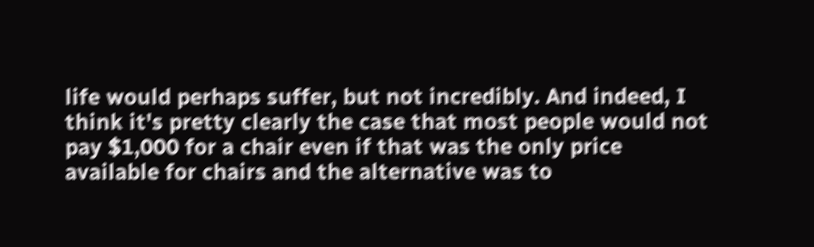life would perhaps suffer, but not incredibly. And indeed, I think it's pretty clearly the case that most people would not pay $1,000 for a chair even if that was the only price available for chairs and the alternative was to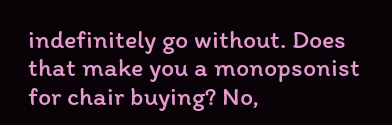indefinitely go without. Does that make you a monopsonist for chair buying? No,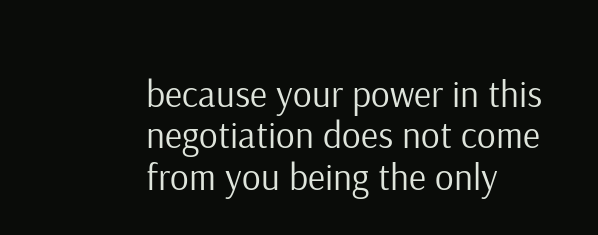because your power in this negotiation does not come from you being the only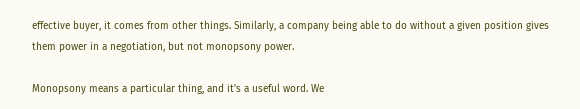effective buyer, it comes from other things. Similarly, a company being able to do without a given position gives them power in a negotiation, but not monopsony power.

Monopsony means a particular thing, and it's a useful word. We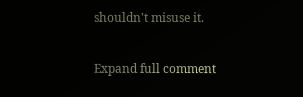shouldn't misuse it.

Expand full comment